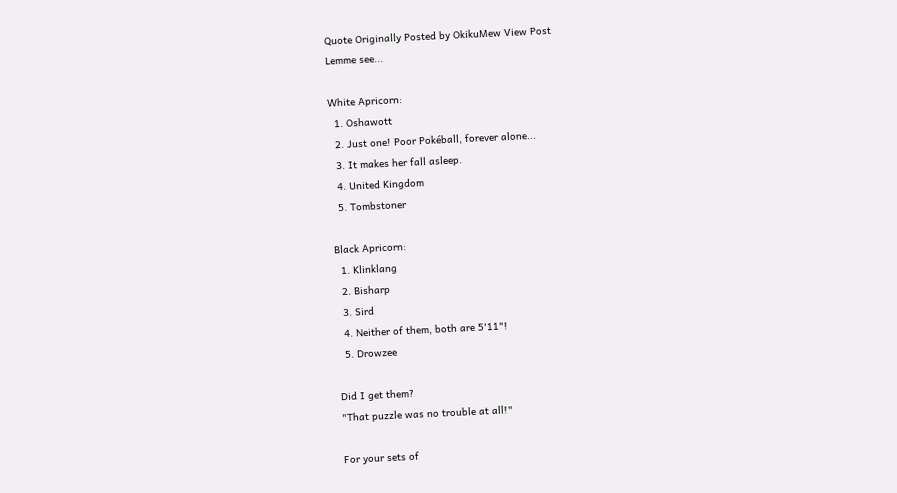Quote Originally Posted by OkikuMew View Post
Lemme see...

White Apricorn:
  1. Oshawott
  2. Just one! Poor Pokéball, forever alone...
  3. It makes her fall asleep.
  4. United Kingdom
  5. Tombstoner

Black Apricorn:
  1. Klinklang
  2. Bisharp
  3. Sird
  4. Neither of them, both are 5'11"!
  5. Drowzee

Did I get them?
"That puzzle was no trouble at all!"

For your sets of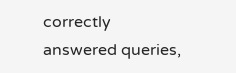correctly answered queries,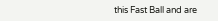this Fast Ball and are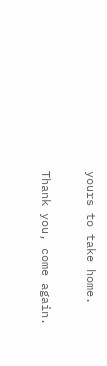yours to take home.

Thank you, come again.